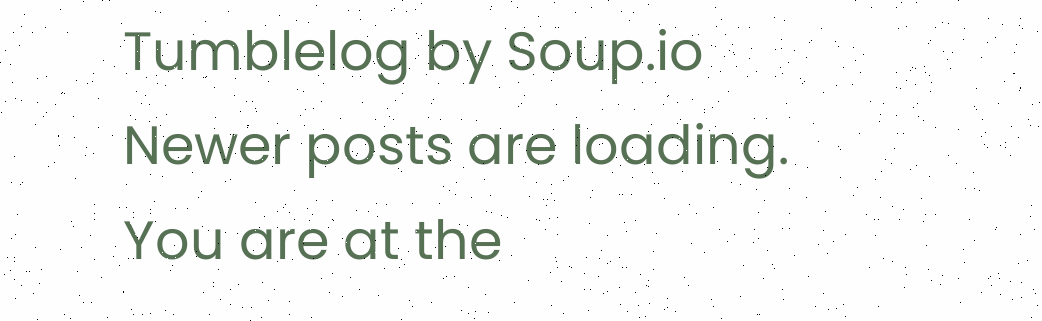Tumblelog by Soup.io
Newer posts are loading.
You are at the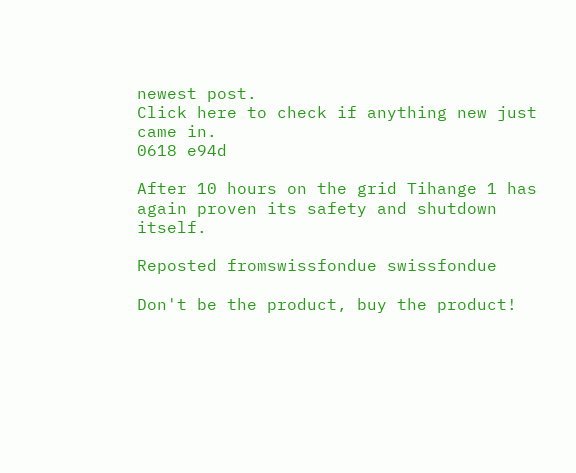newest post.
Click here to check if anything new just came in.
0618 e94d

After 10 hours on the grid Tihange 1 has again proven its safety and shutdown itself.

Reposted fromswissfondue swissfondue

Don't be the product, buy the product!